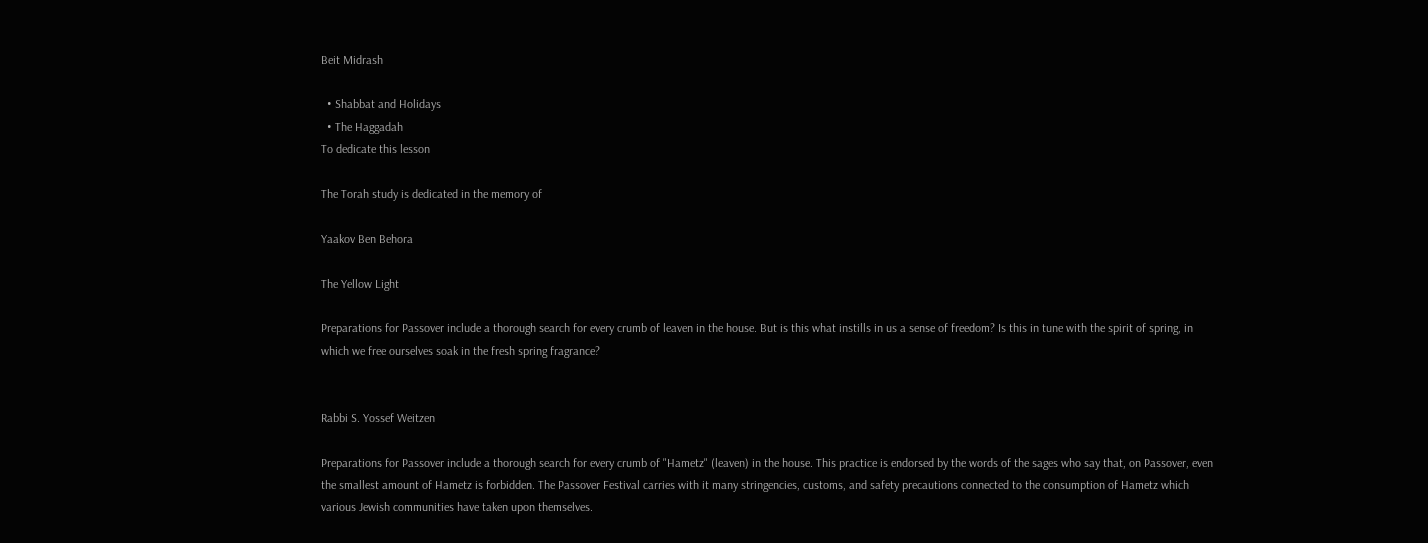Beit Midrash

  • Shabbat and Holidays
  • The Haggadah
To dedicate this lesson

The Torah study is dedicated in the memory of

Yaakov Ben Behora

The Yellow Light

Preparations for Passover include a thorough search for every crumb of leaven in the house. But is this what instills in us a sense of freedom? Is this in tune with the spirit of spring, in which we free ourselves soak in the fresh spring fragrance?


Rabbi S. Yossef Weitzen

Preparations for Passover include a thorough search for every crumb of "Hametz" (leaven) in the house. This practice is endorsed by the words of the sages who say that, on Passover, even the smallest amount of Hametz is forbidden. The Passover Festival carries with it many stringencies, customs, and safety precautions connected to the consumption of Hametz which various Jewish communities have taken upon themselves.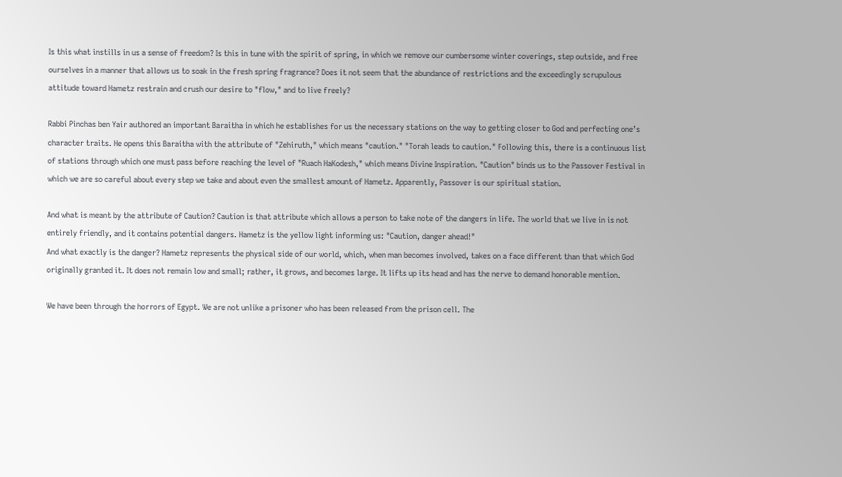Is this what instills in us a sense of freedom? Is this in tune with the spirit of spring, in which we remove our cumbersome winter coverings, step outside, and free ourselves in a manner that allows us to soak in the fresh spring fragrance? Does it not seem that the abundance of restrictions and the exceedingly scrupulous attitude toward Hametz restrain and crush our desire to "flow," and to live freely?

Rabbi Pinchas ben Yair authored an important Baraitha in which he establishes for us the necessary stations on the way to getting closer to God and perfecting one’s character traits. He opens this Baraitha with the attribute of "Zehiruth," which means "caution." "Torah leads to caution." Following this, there is a continuous list of stations through which one must pass before reaching the level of "Ruach HaKodesh," which means Divine Inspiration. "Caution" binds us to the Passover Festival in which we are so careful about every step we take and about even the smallest amount of Hametz. Apparently, Passover is our spiritual station.

And what is meant by the attribute of Caution? Caution is that attribute which allows a person to take note of the dangers in life. The world that we live in is not entirely friendly, and it contains potential dangers. Hametz is the yellow light informing us: "Caution, danger ahead!"
And what exactly is the danger? Hametz represents the physical side of our world, which, when man becomes involved, takes on a face different than that which God originally granted it. It does not remain low and small; rather, it grows, and becomes large. It lifts up its head and has the nerve to demand honorable mention.

We have been through the horrors of Egypt. We are not unlike a prisoner who has been released from the prison cell. The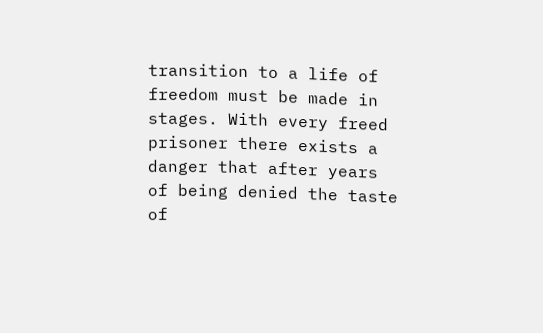transition to a life of freedom must be made in stages. With every freed prisoner there exists a danger that after years of being denied the taste of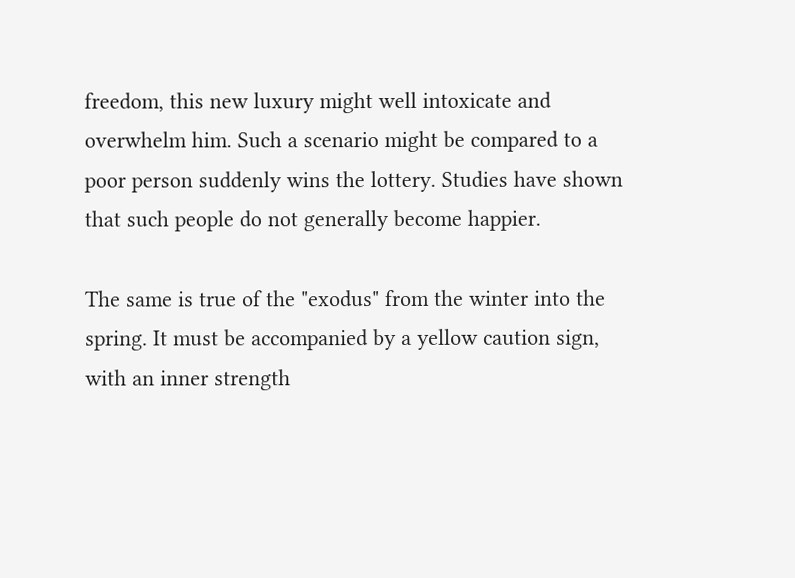freedom, this new luxury might well intoxicate and overwhelm him. Such a scenario might be compared to a poor person suddenly wins the lottery. Studies have shown that such people do not generally become happier.

The same is true of the "exodus" from the winter into the spring. It must be accompanied by a yellow caution sign, with an inner strength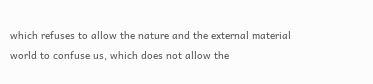which refuses to allow the nature and the external material world to confuse us, which does not allow the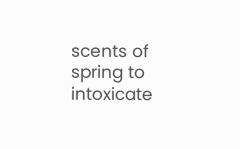scents of spring to intoxicate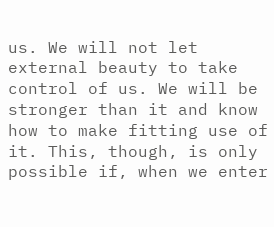us. We will not let external beauty to take control of us. We will be stronger than it and know how to make fitting use of it. This, though, is only possible if, when we enter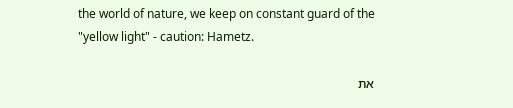the world of nature, we keep on constant guard of the "yellow light" - caution: Hametz.

את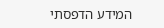המידע הדפסתי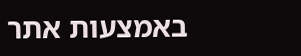באמצעות אתר